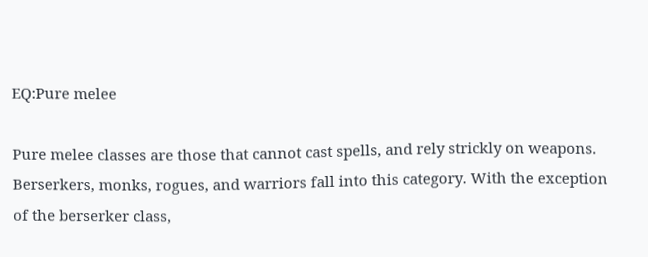EQ:Pure melee

Pure melee classes are those that cannot cast spells, and rely strickly on weapons. Berserkers, monks, rogues, and warriors fall into this category. With the exception of the berserker class,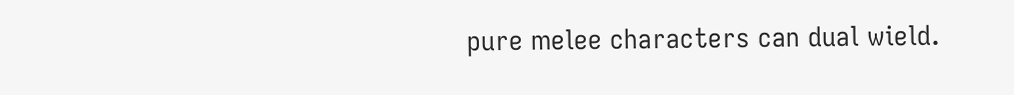pure melee characters can dual wield.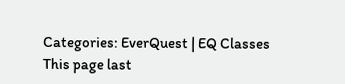Categories: EverQuest | EQ Classes
This page last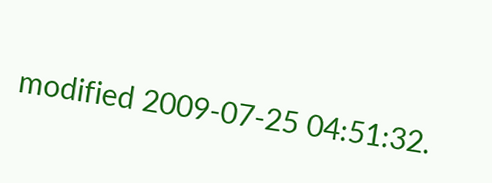modified 2009-07-25 04:51:32.